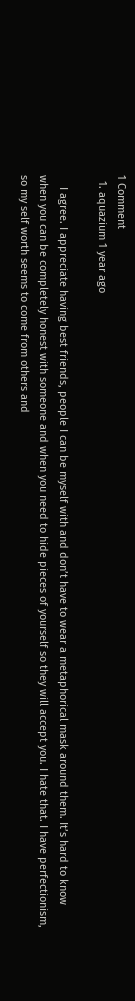1 Comment
  1. aquazium 1 year ago

    I agree. I appreciate having best friends, people I can be myself with and don’t have to wear a metaphorical mask around them. It’s hard to know when you can be completely honest with someone and when you need to hide pieces of yourself so they will accept you. I hate that. I have perfectionism, so my self worth seems to come from others and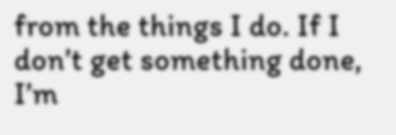from the things I do. If I don’t get something done, I’m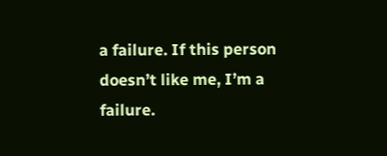a failure. If this person doesn’t like me, I’m a failure.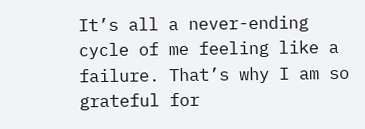It’s all a never-ending cycle of me feeling like a failure. That’s why I am so grateful for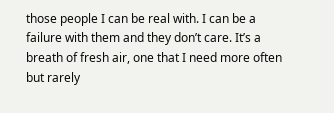those people I can be real with. I can be a failure with them and they don’t care. It’s a breath of fresh air, one that I need more often but rarely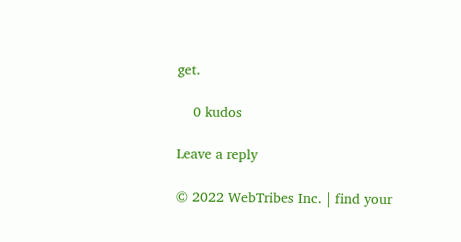get.

    0 kudos

Leave a reply

© 2022 WebTribes Inc. | find your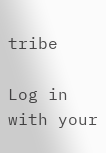tribe

Log in with your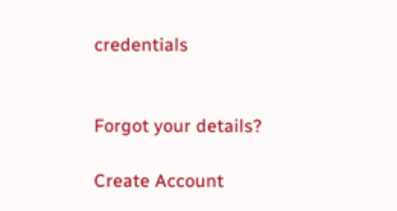credentials


Forgot your details?

Create Account